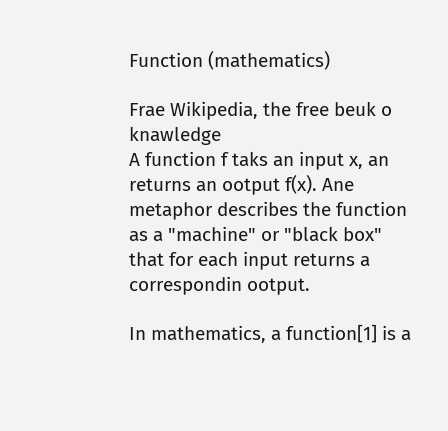Function (mathematics)

Frae Wikipedia, the free beuk o knawledge
A function f taks an input x, an returns an ootput f(x). Ane metaphor describes the function as a "machine" or "black box" that for each input returns a correspondin ootput.

In mathematics, a function[1] is a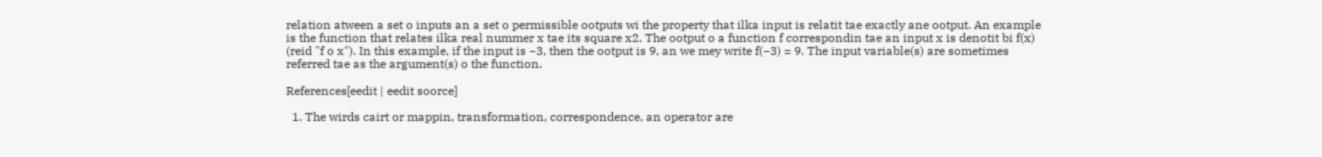relation atween a set o inputs an a set o permissible ootputs wi the property that ilka input is relatit tae exactly ane ootput. An example is the function that relates ilka real nummer x tae its square x2. The ootput o a function f correspondin tae an input x is denotit bi f(x) (reid "f o x"). In this example, if the input is −3, then the ootput is 9, an we mey write f(−3) = 9. The input variable(s) are sometimes referred tae as the argument(s) o the function.

References[eedit | eedit soorce]

  1. The wirds cairt or mappin, transformation, correspondence, an operator are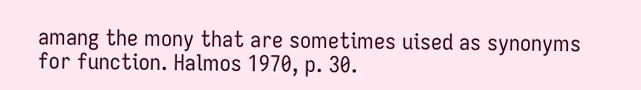amang the mony that are sometimes uised as synonyms for function. Halmos 1970, p. 30.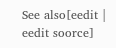See also[eedit | eedit soorce]